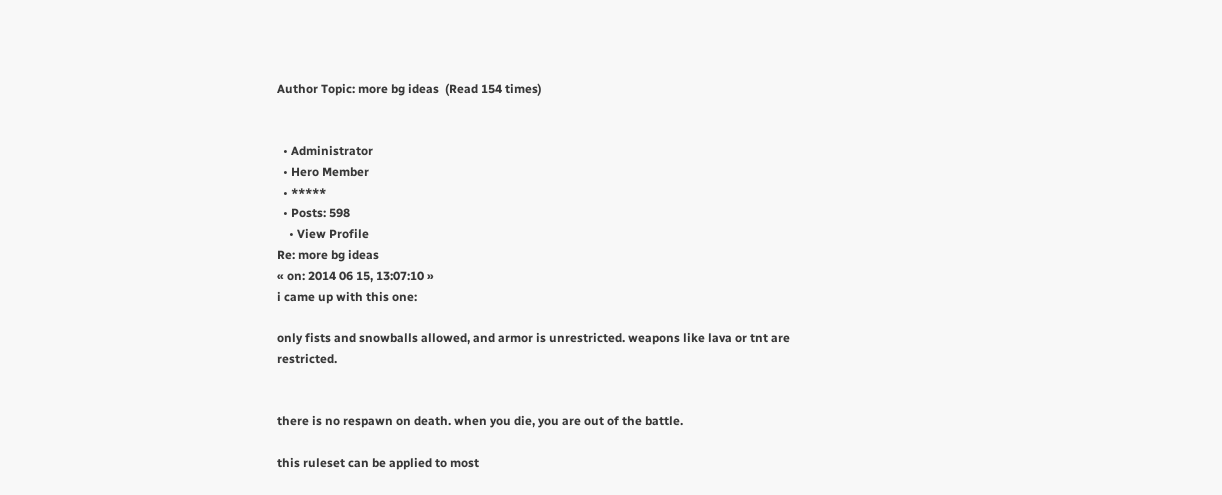Author Topic: more bg ideas  (Read 154 times)


  • Administrator
  • Hero Member
  • *****
  • Posts: 598
    • View Profile
Re: more bg ideas
« on: 2014 06 15, 13:07:10 »
i came up with this one:

only fists and snowballs allowed, and armor is unrestricted. weapons like lava or tnt are restricted.


there is no respawn on death. when you die, you are out of the battle.

this ruleset can be applied to most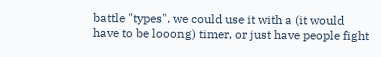battle "types". we could use it with a (it would have to be looong) timer, or just have people fight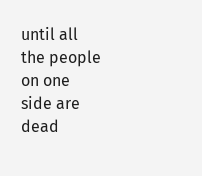until all the people on one side are dead